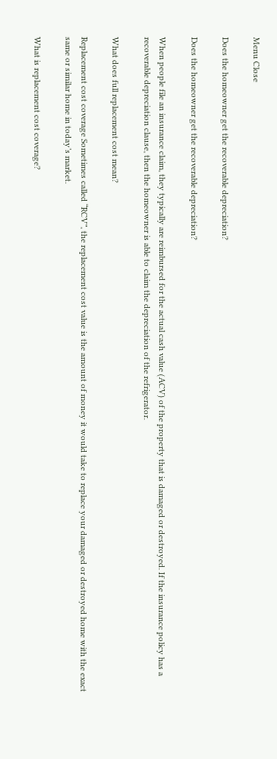Menu Close

Does the homeowner get the recoverable depreciation?

Does the homeowner get the recoverable depreciation?

When people file an insurance claim, they typically are reimbursed for the actual cash value (ACV) of the property that is damaged or destroyed. If the insurance policy has a recoverable depreciation clause, then the homeowner is able to claim the depreciation of the refrigerator.

What does full replacement cost mean?

Replacement cost coverage Sometimes called “RCV”, the replacement cost value is the amount of money it would take to replace your damaged or destroyed home with the exact same or similar home in today’s market.

What is replacement cost coverage?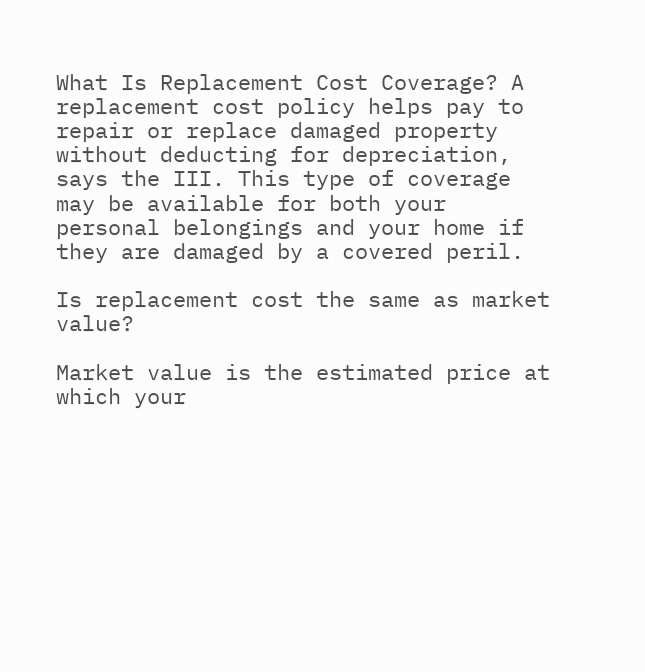What Is Replacement Cost Coverage? A replacement cost policy helps pay to repair or replace damaged property without deducting for depreciation, says the III. This type of coverage may be available for both your personal belongings and your home if they are damaged by a covered peril.

Is replacement cost the same as market value?

Market value is the estimated price at which your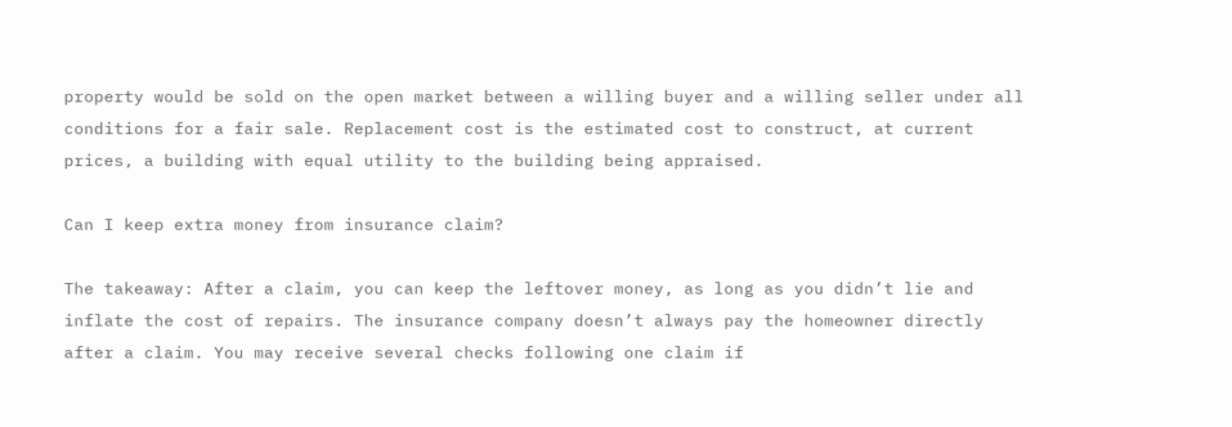property would be sold on the open market between a willing buyer and a willing seller under all conditions for a fair sale. Replacement cost is the estimated cost to construct, at current prices, a building with equal utility to the building being appraised.

Can I keep extra money from insurance claim?

The takeaway: After a claim, you can keep the leftover money, as long as you didn’t lie and inflate the cost of repairs. The insurance company doesn’t always pay the homeowner directly after a claim. You may receive several checks following one claim if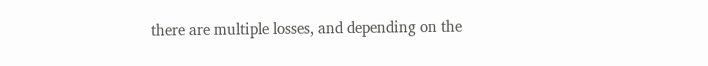there are multiple losses, and depending on the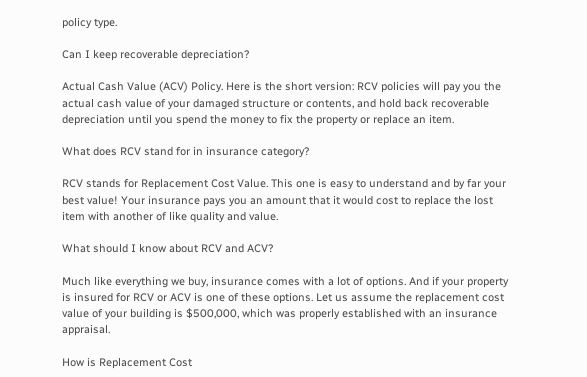policy type.

Can I keep recoverable depreciation?

Actual Cash Value (ACV) Policy. Here is the short version: RCV policies will pay you the actual cash value of your damaged structure or contents, and hold back recoverable depreciation until you spend the money to fix the property or replace an item.

What does RCV stand for in insurance category?

RCV stands for Replacement Cost Value. This one is easy to understand and by far your best value! Your insurance pays you an amount that it would cost to replace the lost item with another of like quality and value.

What should I know about RCV and ACV?

Much like everything we buy, insurance comes with a lot of options. And if your property is insured for RCV or ACV is one of these options. Let us assume the replacement cost value of your building is $500,000, which was properly established with an insurance appraisal.

How is Replacement Cost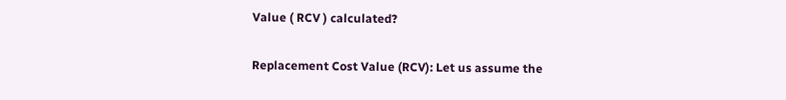Value ( RCV ) calculated?

Replacement Cost Value (RCV): Let us assume the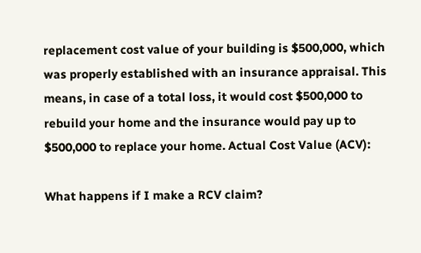replacement cost value of your building is $500,000, which was properly established with an insurance appraisal. This means, in case of a total loss, it would cost $500,000 to rebuild your home and the insurance would pay up to $500,000 to replace your home. Actual Cost Value (ACV):

What happens if I make a RCV claim?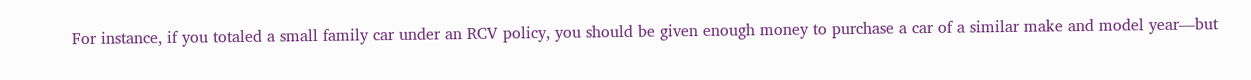For instance, if you totaled a small family car under an RCV policy, you should be given enough money to purchase a car of a similar make and model year—but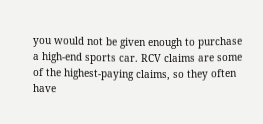you would not be given enough to purchase a high-end sports car. RCV claims are some of the highest-paying claims, so they often have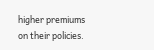higher premiums on their policies.